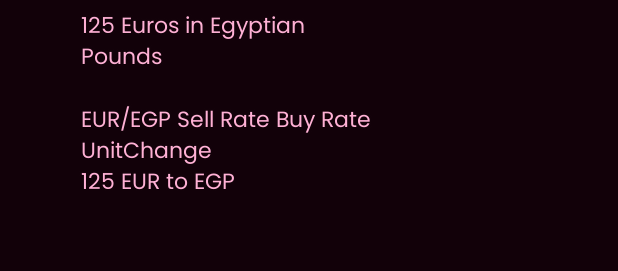125 Euros in Egyptian Pounds

EUR/EGP Sell Rate Buy Rate UnitChange
125 EUR to EGP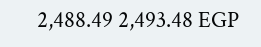2,488.49 2,493.48 EGP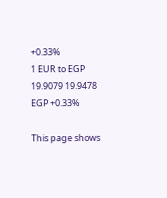+0.33%
1 EUR to EGP 19.9079 19.9478 EGP +0.33%

This page shows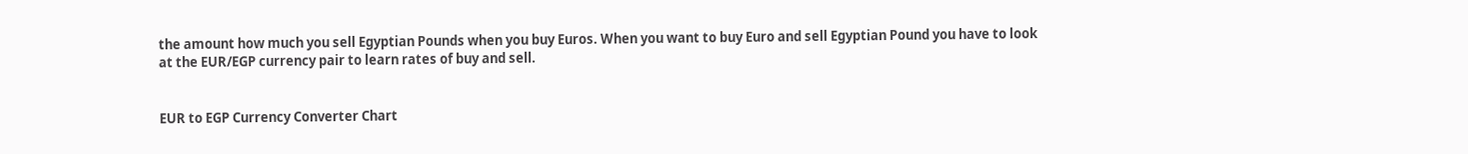the amount how much you sell Egyptian Pounds when you buy Euros. When you want to buy Euro and sell Egyptian Pound you have to look at the EUR/EGP currency pair to learn rates of buy and sell.


EUR to EGP Currency Converter Chart